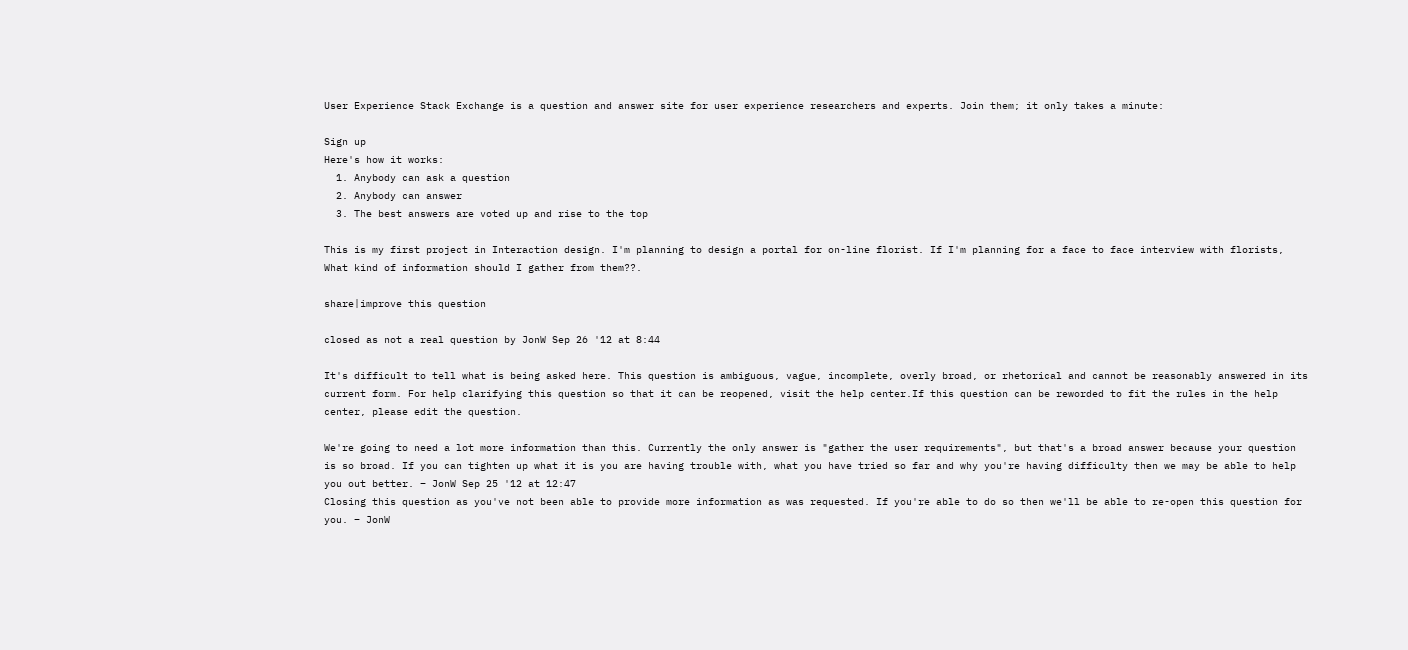User Experience Stack Exchange is a question and answer site for user experience researchers and experts. Join them; it only takes a minute:

Sign up
Here's how it works:
  1. Anybody can ask a question
  2. Anybody can answer
  3. The best answers are voted up and rise to the top

This is my first project in Interaction design. I'm planning to design a portal for on-line florist. If I'm planning for a face to face interview with florists, What kind of information should I gather from them??.

share|improve this question

closed as not a real question by JonW Sep 26 '12 at 8:44

It's difficult to tell what is being asked here. This question is ambiguous, vague, incomplete, overly broad, or rhetorical and cannot be reasonably answered in its current form. For help clarifying this question so that it can be reopened, visit the help center.If this question can be reworded to fit the rules in the help center, please edit the question.

We're going to need a lot more information than this. Currently the only answer is "gather the user requirements", but that's a broad answer because your question is so broad. If you can tighten up what it is you are having trouble with, what you have tried so far and why you're having difficulty then we may be able to help you out better. – JonW Sep 25 '12 at 12:47
Closing this question as you've not been able to provide more information as was requested. If you're able to do so then we'll be able to re-open this question for you. – JonW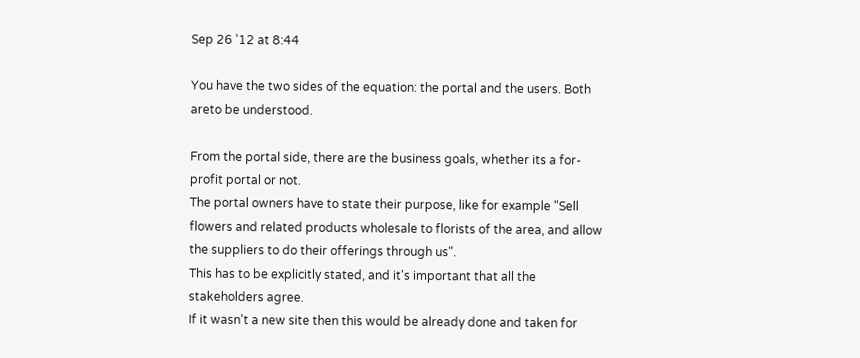Sep 26 '12 at 8:44

You have the two sides of the equation: the portal and the users. Both areto be understood.

From the portal side, there are the business goals, whether its a for-profit portal or not.
The portal owners have to state their purpose, like for example "Sell flowers and related products wholesale to florists of the area, and allow the suppliers to do their offerings through us".
This has to be explicitly stated, and it's important that all the stakeholders agree.
If it wasn't a new site then this would be already done and taken for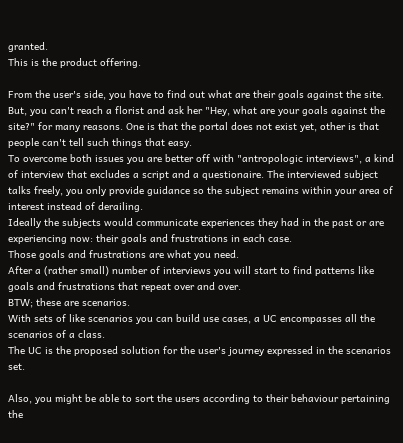granted.
This is the product offering.

From the user's side, you have to find out what are their goals against the site.
But, you can't reach a florist and ask her "Hey, what are your goals against the site?" for many reasons. One is that the portal does not exist yet, other is that people can't tell such things that easy.
To overcome both issues you are better off with "antropologic interviews", a kind of interview that excludes a script and a questionaire. The interviewed subject talks freely, you only provide guidance so the subject remains within your area of interest instead of derailing.
Ideally the subjects would communicate experiences they had in the past or are experiencing now: their goals and frustrations in each case.
Those goals and frustrations are what you need.
After a (rather small) number of interviews you will start to find patterns like goals and frustrations that repeat over and over.
BTW; these are scenarios.
With sets of like scenarios you can build use cases, a UC encompasses all the scenarios of a class.
The UC is the proposed solution for the user's journey expressed in the scenarios set.

Also, you might be able to sort the users according to their behaviour pertaining the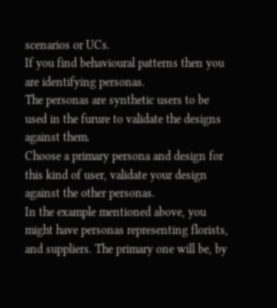scenarios or UCs.
If you find behavioural patterns then you are identifying personas.
The personas are synthetic users to be used in the furure to validate the designs against them.
Choose a primary persona and design for this kind of user, validate your design against the other personas.
In the example mentioned above, you might have personas representing florists, and suppliers. The primary one will be, by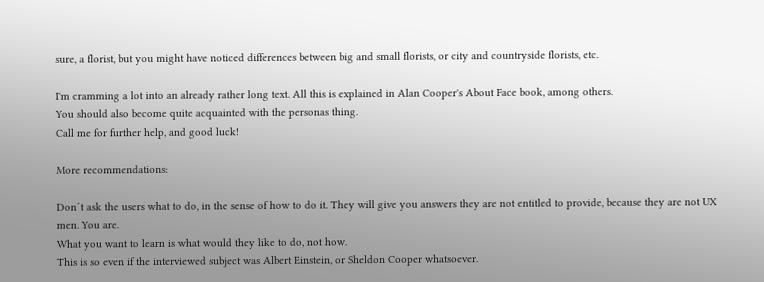sure, a florist, but you might have noticed differences between big and small florists, or city and countryside florists, etc.

I'm cramming a lot into an already rather long text. All this is explained in Alan Cooper's About Face book, among others.
You should also become quite acquainted with the personas thing.
Call me for further help, and good luck!

More recommendations:

Don´t ask the users what to do, in the sense of how to do it. They will give you answers they are not entitled to provide, because they are not UX men. You are.
What you want to learn is what would they like to do, not how.
This is so even if the interviewed subject was Albert Einstein, or Sheldon Cooper whatsoever.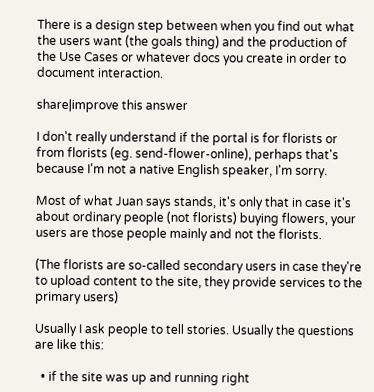There is a design step between when you find out what the users want (the goals thing) and the production of the Use Cases or whatever docs you create in order to document interaction.

share|improve this answer

I don't really understand if the portal is for florists or from florists (eg. send-flower-online), perhaps that's because I'm not a native English speaker, I'm sorry.

Most of what Juan says stands, it's only that in case it's about ordinary people (not florists) buying flowers, your users are those people mainly and not the florists.

(The florists are so-called secondary users in case they're to upload content to the site, they provide services to the primary users)

Usually I ask people to tell stories. Usually the questions are like this:

  • if the site was up and running right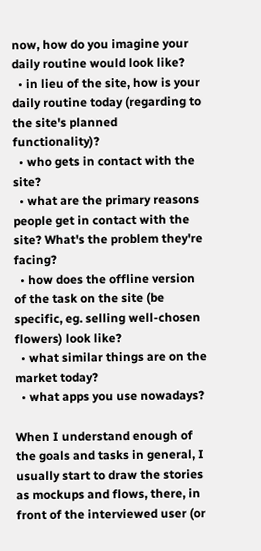now, how do you imagine your daily routine would look like?
  • in lieu of the site, how is your daily routine today (regarding to the site's planned functionality)?
  • who gets in contact with the site?
  • what are the primary reasons people get in contact with the site? What's the problem they're facing?
  • how does the offline version of the task on the site (be specific, eg. selling well-chosen flowers) look like?
  • what similar things are on the market today?
  • what apps you use nowadays?

When I understand enough of the goals and tasks in general, I usually start to draw the stories as mockups and flows, there, in front of the interviewed user (or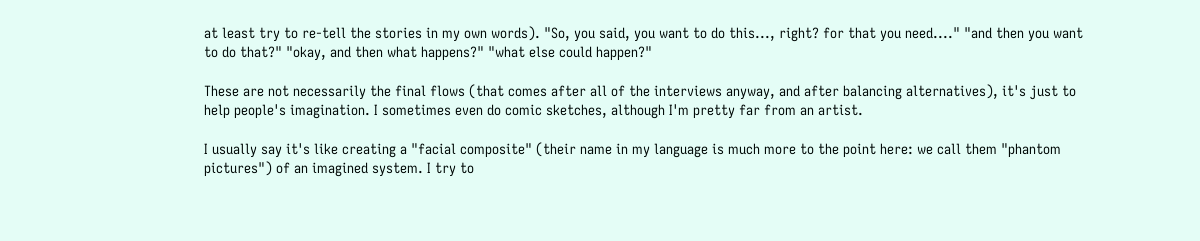at least try to re-tell the stories in my own words). "So, you said, you want to do this..., right? for that you need...." "and then you want to do that?" "okay, and then what happens?" "what else could happen?"

These are not necessarily the final flows (that comes after all of the interviews anyway, and after balancing alternatives), it's just to help people's imagination. I sometimes even do comic sketches, although I'm pretty far from an artist.

I usually say it's like creating a "facial composite" (their name in my language is much more to the point here: we call them "phantom pictures") of an imagined system. I try to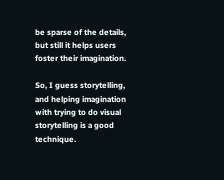be sparse of the details, but still it helps users foster their imagination.

So, I guess storytelling, and helping imagination with trying to do visual storytelling is a good technique.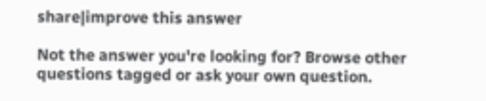share|improve this answer

Not the answer you're looking for? Browse other questions tagged or ask your own question.